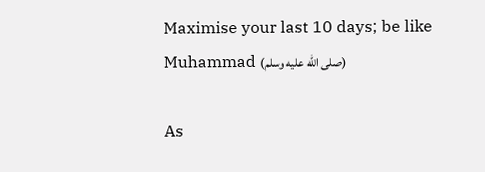Maximise your last 10 days; be like Muhammad (صلى الله عليه وسلم)

As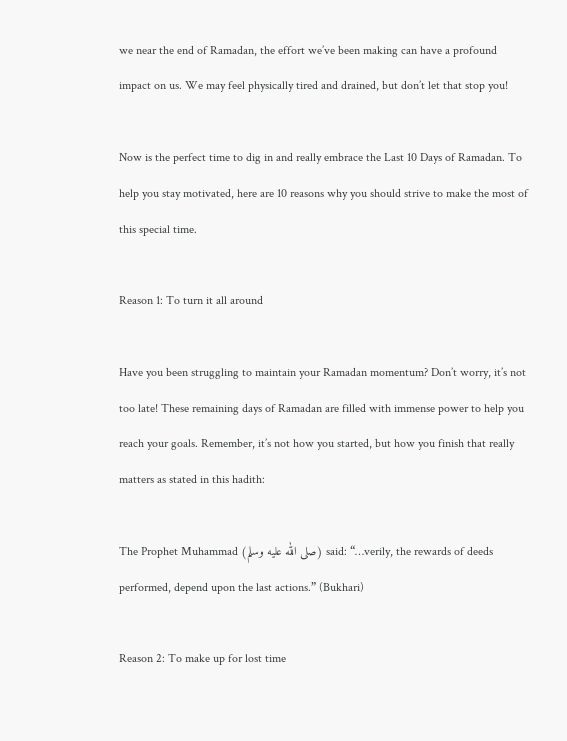we near the end of Ramadan, the effort we’ve been making can have a profound impact on us. We may feel physically tired and drained, but don’t let that stop you!

Now is the perfect time to dig in and really embrace the Last 10 Days of Ramadan. To help you stay motivated, here are 10 reasons why you should strive to make the most of this special time.

Reason 1: To turn it all around

Have you been struggling to maintain your Ramadan momentum? Don’t worry, it’s not too late! These remaining days of Ramadan are filled with immense power to help you reach your goals. Remember, it’s not how you started, but how you finish that really matters as stated in this hadith:

The Prophet Muhammad (صلى الله عليه وسلم) said: “…verily, the rewards of deeds performed, depend upon the last actions.” (Bukhari)

Reason 2: To make up for lost time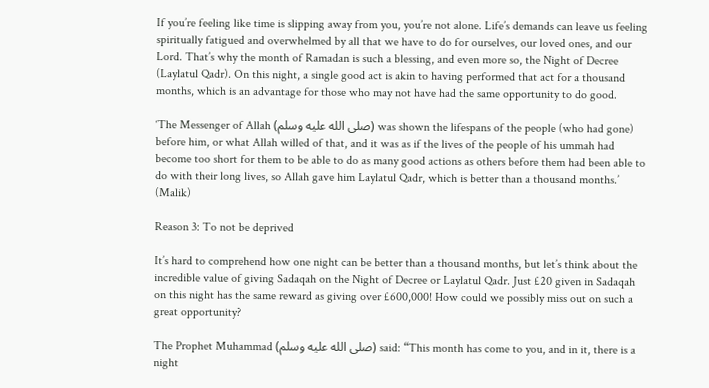If you’re feeling like time is slipping away from you, you’re not alone. Life’s demands can leave us feeling spiritually fatigued and overwhelmed by all that we have to do for ourselves, our loved ones, and our Lord. That’s why the month of Ramadan is such a blessing, and even more so, the Night of Decree (Laylatul Qadr). On this night, a single good act is akin to having performed that act for a thousand months, which is an advantage for those who may not have had the same opportunity to do good.

‘The Messenger of Allah (صلى الله عليه وسلم) was shown the lifespans of the people (who had gone) before him, or what Allah willed of that, and it was as if the lives of the people of his ummah had become too short for them to be able to do as many good actions as others before them had been able to do with their long lives, so Allah gave him Laylatul Qadr, which is better than a thousand months.’ (Malik)

Reason 3: To not be deprived

It’s hard to comprehend how one night can be better than a thousand months, but let’s think about the incredible value of giving Sadaqah on the Night of Decree or Laylatul Qadr. Just £20 given in Sadaqah on this night has the same reward as giving over £600,000! How could we possibly miss out on such a great opportunity?

The Prophet Muhammad (صلى الله عليه وسلم) said: “This month has come to you, and in it, there is a night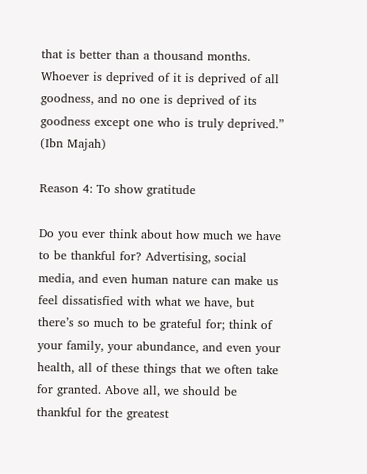that is better than a thousand months. Whoever is deprived of it is deprived of all goodness, and no one is deprived of its goodness except one who is truly deprived.” (Ibn Majah)

Reason 4: To show gratitude

Do you ever think about how much we have to be thankful for? Advertising, social media, and even human nature can make us feel dissatisfied with what we have, but there’s so much to be grateful for; think of your family, your abundance, and even your health, all of these things that we often take for granted. Above all, we should be thankful for the greatest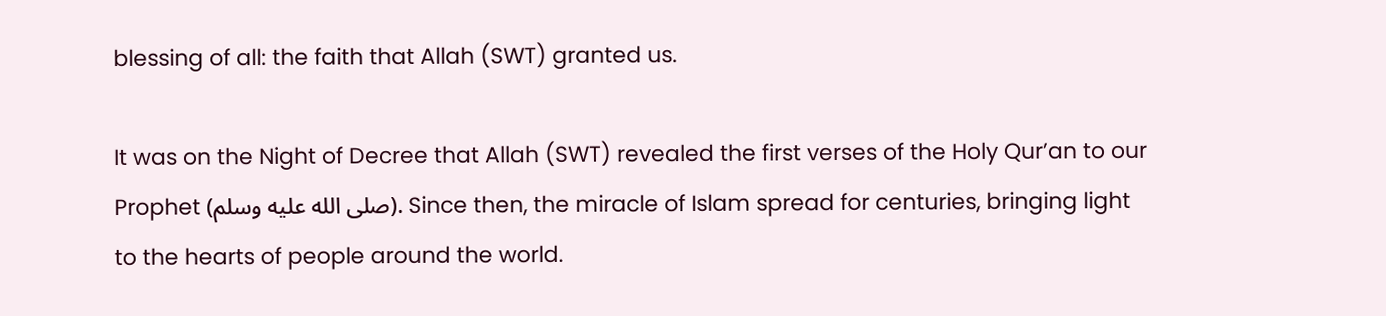blessing of all: the faith that Allah (SWT) granted us.

It was on the Night of Decree that Allah (SWT) revealed the first verses of the Holy Qur’an to our Prophet (صلى الله عليه وسلم). Since then, the miracle of Islam spread for centuries, bringing light to the hearts of people around the world.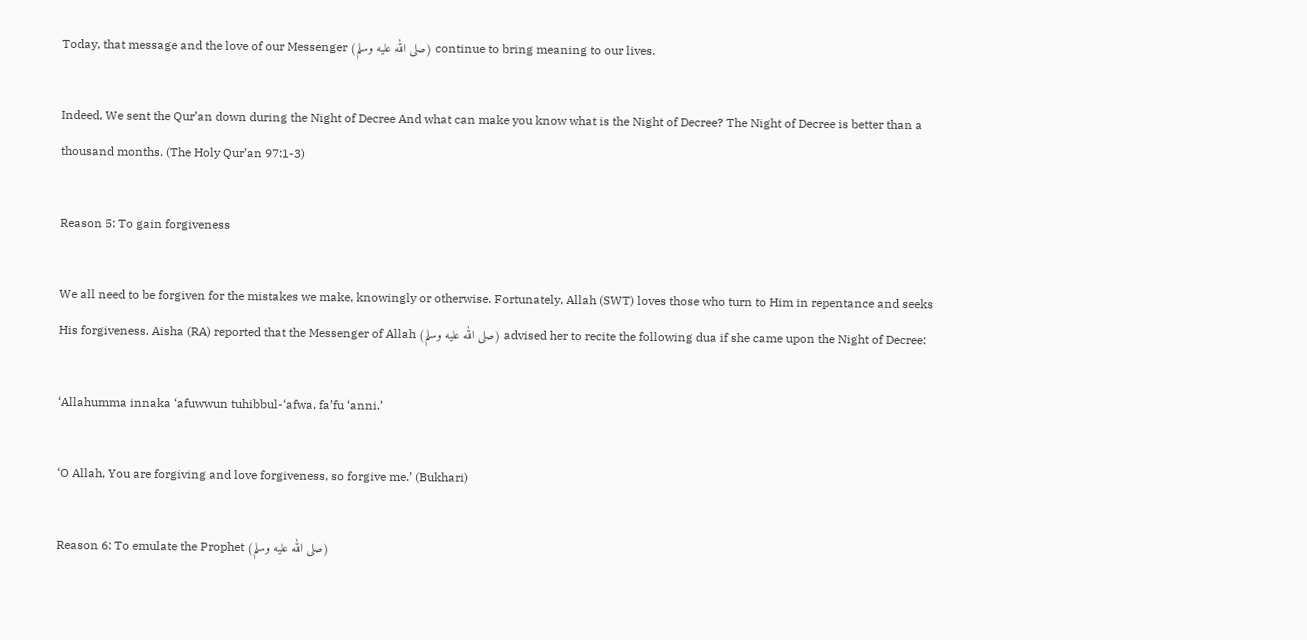Today, that message and the love of our Messenger (صلى الله عليه وسلم) continue to bring meaning to our lives.

Indeed, We sent the Qur’an down during the Night of Decree And what can make you know what is the Night of Decree? The Night of Decree is better than a thousand months. (The Holy Qur’an 97:1-3)

Reason 5: To gain forgiveness

We all need to be forgiven for the mistakes we make, knowingly or otherwise. Fortunately, Allah (SWT) loves those who turn to Him in repentance and seeks His forgiveness. Aisha (RA) reported that the Messenger of Allah (صلى الله عليه وسلم) advised her to recite the following dua if she came upon the Night of Decree:

‘Allahumma innaka ‘afuwwun tuhibbul-‘afwa, fa’fu ‘anni.’

‘O Allah, You are forgiving and love forgiveness, so forgive me.’ (Bukhari)

Reason 6: To emulate the Prophet (صلى الله عليه وسلم)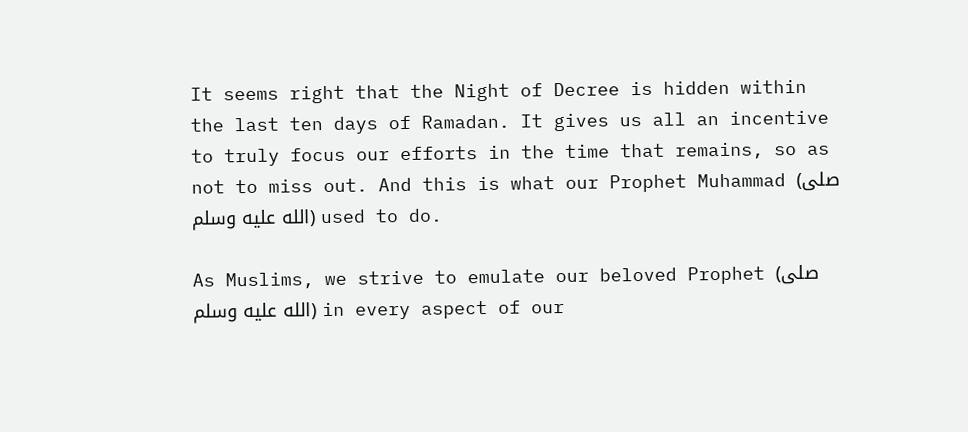It seems right that the Night of Decree is hidden within the last ten days of Ramadan. It gives us all an incentive to truly focus our efforts in the time that remains, so as not to miss out. And this is what our Prophet Muhammad (صلى الله عليه وسلم) used to do.

As Muslims, we strive to emulate our beloved Prophet (صلى الله عليه وسلم) in every aspect of our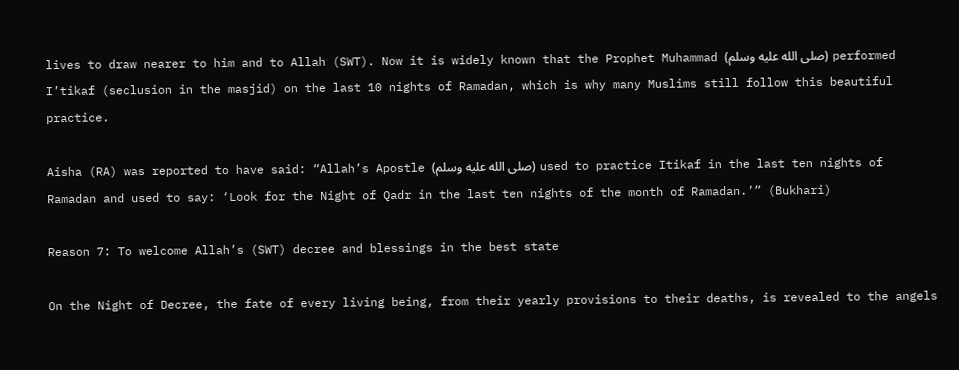lives to draw nearer to him and to Allah (SWT). Now it is widely known that the Prophet Muhammad (صلى الله عليه وسلم) performed I’tikaf (seclusion in the masjid) on the last 10 nights of Ramadan, which is why many Muslims still follow this beautiful practice.

Aisha (RA) was reported to have said: “Allah’s Apostle (صلى الله عليه وسلم) used to practice Itikaf in the last ten nights of Ramadan and used to say: ‘Look for the Night of Qadr in the last ten nights of the month of Ramadan.’” (Bukhari)

Reason 7: To welcome Allah’s (SWT) decree and blessings in the best state

On the Night of Decree, the fate of every living being, from their yearly provisions to their deaths, is revealed to the angels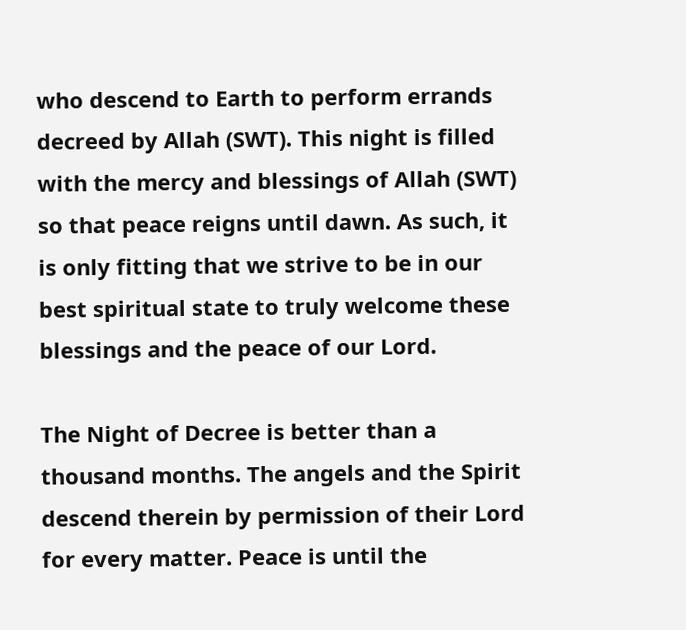who descend to Earth to perform errands decreed by Allah (SWT). This night is filled with the mercy and blessings of Allah (SWT) so that peace reigns until dawn. As such, it is only fitting that we strive to be in our best spiritual state to truly welcome these blessings and the peace of our Lord.

The Night of Decree is better than a thousand months. The angels and the Spirit descend therein by permission of their Lord for every matter. Peace is until the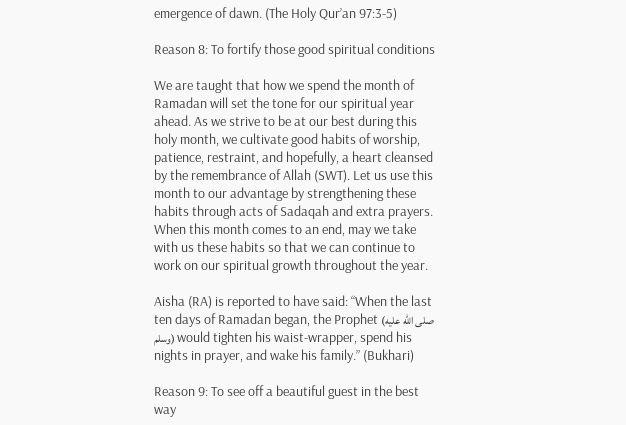emergence of dawn. (The Holy Qur’an 97:3-5)

Reason 8: To fortify those good spiritual conditions

We are taught that how we spend the month of Ramadan will set the tone for our spiritual year ahead. As we strive to be at our best during this holy month, we cultivate good habits of worship, patience, restraint, and hopefully, a heart cleansed by the remembrance of Allah (SWT). Let us use this month to our advantage by strengthening these habits through acts of Sadaqah and extra prayers. When this month comes to an end, may we take with us these habits so that we can continue to work on our spiritual growth throughout the year.

Aisha (RA) is reported to have said: “When the last ten days of Ramadan began, the Prophet (صلى الله عليه وسلم) would tighten his waist-wrapper, spend his nights in prayer, and wake his family.” (Bukhari)

Reason 9: To see off a beautiful guest in the best way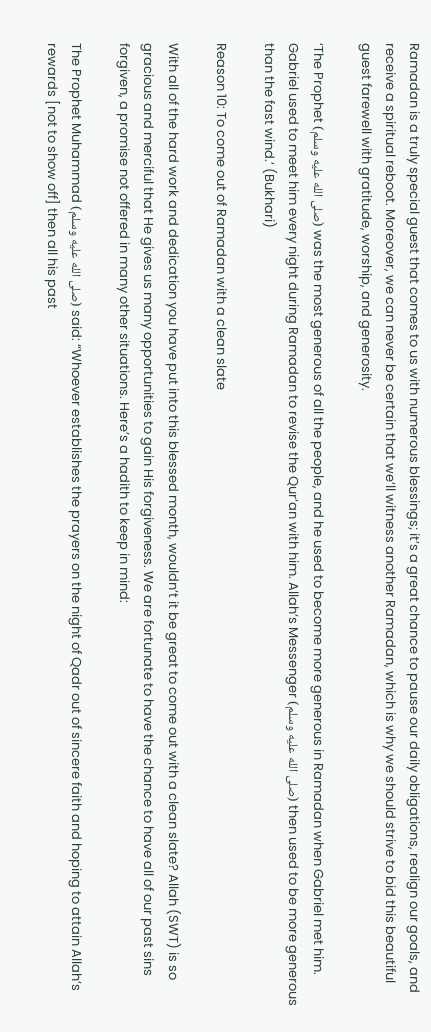Ramadan is a truly special guest that comes to us with numerous blessings; it’s a great chance to pause our daily obligations, realign our goals, and receive a spiritual reboot. Moreover, we can never be certain that we’ll witness another Ramadan, which is why we should strive to bid this beautiful guest farewell with gratitude, worship, and generosity.

‘The Prophet (صلى الله عليه وسلم) was the most generous of all the people, and he used to become more generous in Ramadan when Gabriel met him. Gabriel used to meet him every night during Ramadan to revise the Qur’an with him. Allah’s Messenger (صلى الله عليه وسلم) then used to be more generous than the fast wind.’ (Bukhari)

Reason 10: To come out of Ramadan with a clean slate

With all of the hard work and dedication you have put into this blessed month, wouldn’t it be great to come out with a clean slate? Allah (SWT) is so gracious and merciful that He gives us many opportunities to gain His forgiveness. We are fortunate to have the chance to have all of our past sins forgiven, a promise not offered in many other situations. Here’s a hadith to keep in mind:

The Prophet Muhammad (صلى الله عليه وسلم) said: “Whoever establishes the prayers on the night of Qadr out of sincere faith and hoping to attain Allah’s rewards [not to show off] then all his past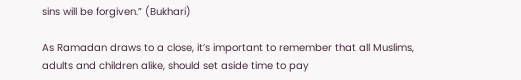sins will be forgiven.” (Bukhari)

As Ramadan draws to a close, it’s important to remember that all Muslims, adults and children alike, should set aside time to pay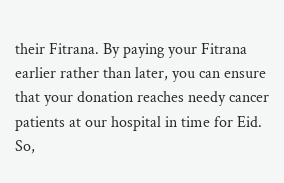their Fitrana. By paying your Fitrana earlier rather than later, you can ensure that your donation reaches needy cancer patients at our hospital in time for Eid. So,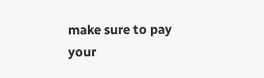make sure to pay your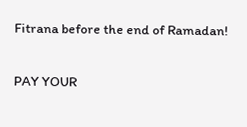Fitrana before the end of Ramadan!

PAY YOUR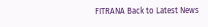FITRANA Back to Latest News